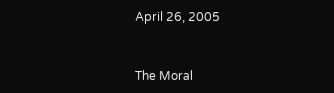April 26, 2005


The Moral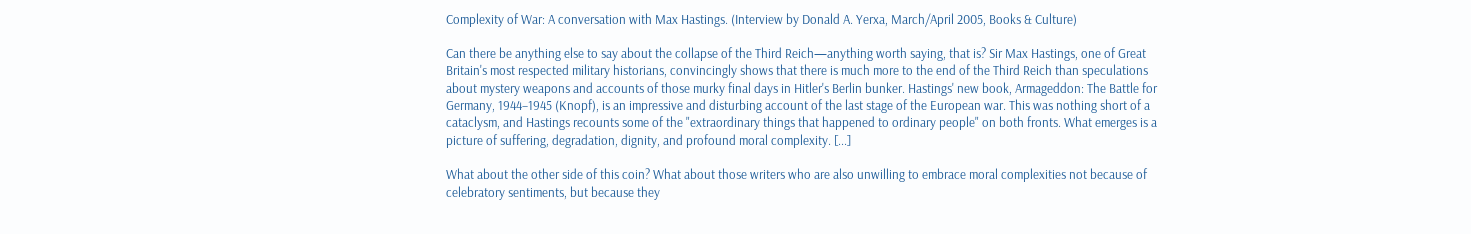Complexity of War: A conversation with Max Hastings. (Interview by Donald A. Yerxa, March/April 2005, Books & Culture)

Can there be anything else to say about the collapse of the Third Reich—anything worth saying, that is? Sir Max Hastings, one of Great Britain's most respected military historians, convincingly shows that there is much more to the end of the Third Reich than speculations about mystery weapons and accounts of those murky final days in Hitler's Berlin bunker. Hastings' new book, Armageddon: The Battle for Germany, 1944–1945 (Knopf), is an impressive and disturbing account of the last stage of the European war. This was nothing short of a cataclysm, and Hastings recounts some of the "extraordinary things that happened to ordinary people" on both fronts. What emerges is a picture of suffering, degradation, dignity, and profound moral complexity. [...]

What about the other side of this coin? What about those writers who are also unwilling to embrace moral complexities not because of celebratory sentiments, but because they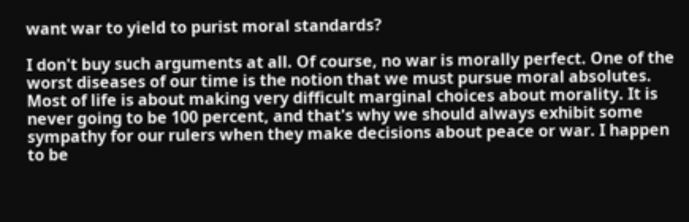want war to yield to purist moral standards?

I don't buy such arguments at all. Of course, no war is morally perfect. One of the worst diseases of our time is the notion that we must pursue moral absolutes. Most of life is about making very difficult marginal choices about morality. It is never going to be 100 percent, and that's why we should always exhibit some sympathy for our rulers when they make decisions about peace or war. I happen to be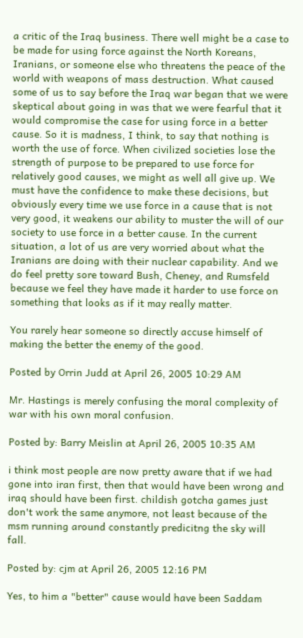a critic of the Iraq business. There well might be a case to be made for using force against the North Koreans, Iranians, or someone else who threatens the peace of the world with weapons of mass destruction. What caused some of us to say before the Iraq war began that we were skeptical about going in was that we were fearful that it would compromise the case for using force in a better cause. So it is madness, I think, to say that nothing is worth the use of force. When civilized societies lose the strength of purpose to be prepared to use force for relatively good causes, we might as well all give up. We must have the confidence to make these decisions, but obviously every time we use force in a cause that is not very good, it weakens our ability to muster the will of our society to use force in a better cause. In the current situation, a lot of us are very worried about what the Iranians are doing with their nuclear capability. And we do feel pretty sore toward Bush, Cheney, and Rumsfeld because we feel they have made it harder to use force on something that looks as if it may really matter.

You rarely hear someone so directly accuse himself of making the better the enemy of the good.

Posted by Orrin Judd at April 26, 2005 10:29 AM

Mr. Hastings is merely confusing the moral complexity of war with his own moral confusion.

Posted by: Barry Meislin at April 26, 2005 10:35 AM

i think most people are now pretty aware that if we had gone into iran first, then that would have been wrong and iraq should have been first. childish gotcha games just don't work the same anymore, not least because of the msm running around constantly predicitng the sky will fall.

Posted by: cjm at April 26, 2005 12:16 PM

Yes, to him a "better" cause would have been Saddam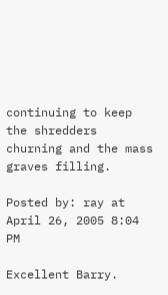continuing to keep the shredders churning and the mass graves filling.

Posted by: ray at April 26, 2005 8:04 PM

Excellent Barry.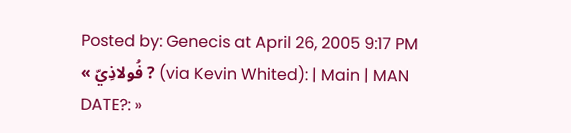Posted by: Genecis at April 26, 2005 9:17 PM
« فُولاذِيّ ? (via Kevin Whited): | Main | MAN DATE?: »